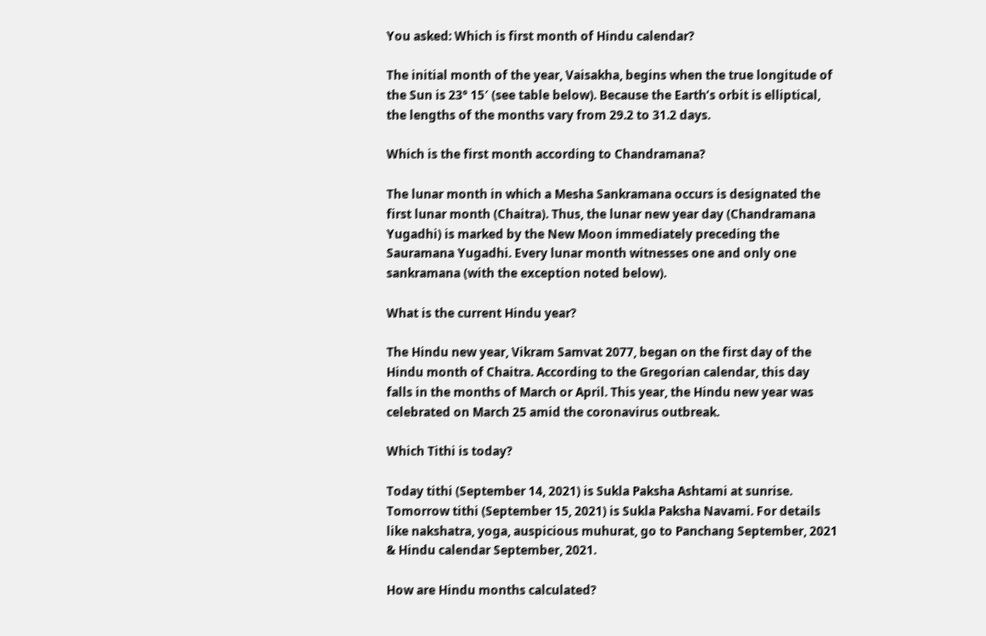You asked: Which is first month of Hindu calendar?

The initial month of the year, Vaisakha, begins when the true longitude of the Sun is 23° 15′ (see table below). Because the Earth’s orbit is elliptical, the lengths of the months vary from 29.2 to 31.2 days.

Which is the first month according to Chandramana?

The lunar month in which a Mesha Sankramana occurs is designated the first lunar month (Chaitra). Thus, the lunar new year day (Chandramana Yugadhi) is marked by the New Moon immediately preceding the Sauramana Yugadhi. Every lunar month witnesses one and only one sankramana (with the exception noted below).

What is the current Hindu year?

The Hindu new year, Vikram Samvat 2077, began on the first day of the Hindu month of Chaitra. According to the Gregorian calendar, this day falls in the months of March or April. This year, the Hindu new year was celebrated on March 25 amid the coronavirus outbreak.

Which Tithi is today?

Today tithi (September 14, 2021) is Sukla Paksha Ashtami at sunrise. Tomorrow tithi (September 15, 2021) is Sukla Paksha Navami. For details like nakshatra, yoga, auspicious muhurat, go to Panchang September, 2021 & Hindu calendar September, 2021.

How are Hindu months calculated?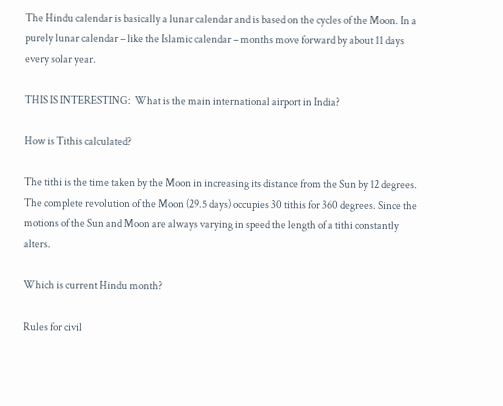The Hindu calendar is basically a lunar calendar and is based on the cycles of the Moon. In a purely lunar calendar – like the Islamic calendar – months move forward by about 11 days every solar year.

THIS IS INTERESTING:  What is the main international airport in India?

How is Tithis calculated?

The tithi is the time taken by the Moon in increasing its distance from the Sun by 12 degrees. The complete revolution of the Moon (29.5 days) occupies 30 tithis for 360 degrees. Since the motions of the Sun and Moon are always varying in speed the length of a tithi constantly alters.

Which is current Hindu month?

Rules for civil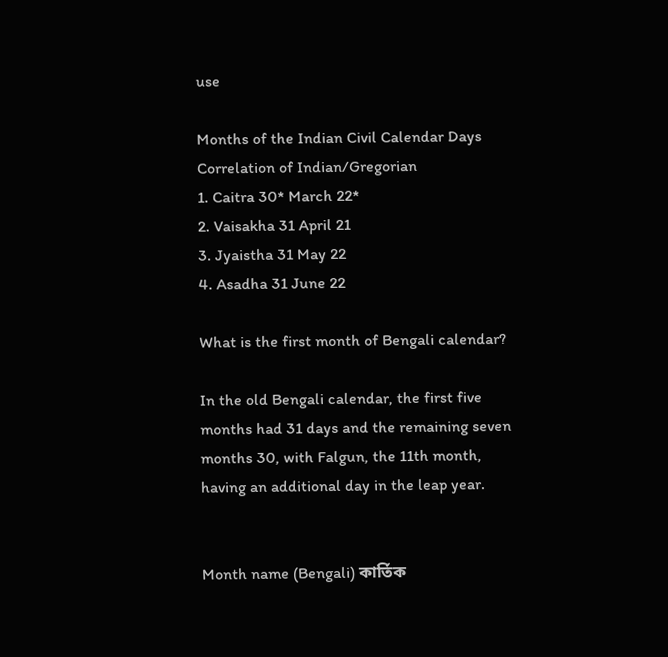use

Months of the Indian Civil Calendar Days Correlation of Indian/Gregorian
1. Caitra 30* March 22*
2. Vaisakha 31 April 21
3. Jyaistha 31 May 22
4. Asadha 31 June 22

What is the first month of Bengali calendar?

In the old Bengali calendar, the first five months had 31 days and the remaining seven months 30, with Falgun, the 11th month, having an additional day in the leap year.


Month name (Bengali) কার্তিক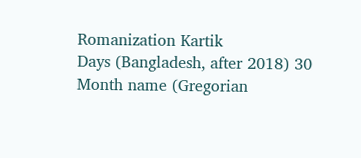Romanization Kartik
Days (Bangladesh, after 2018) 30
Month name (Gregorian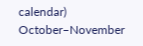calendar) October–November